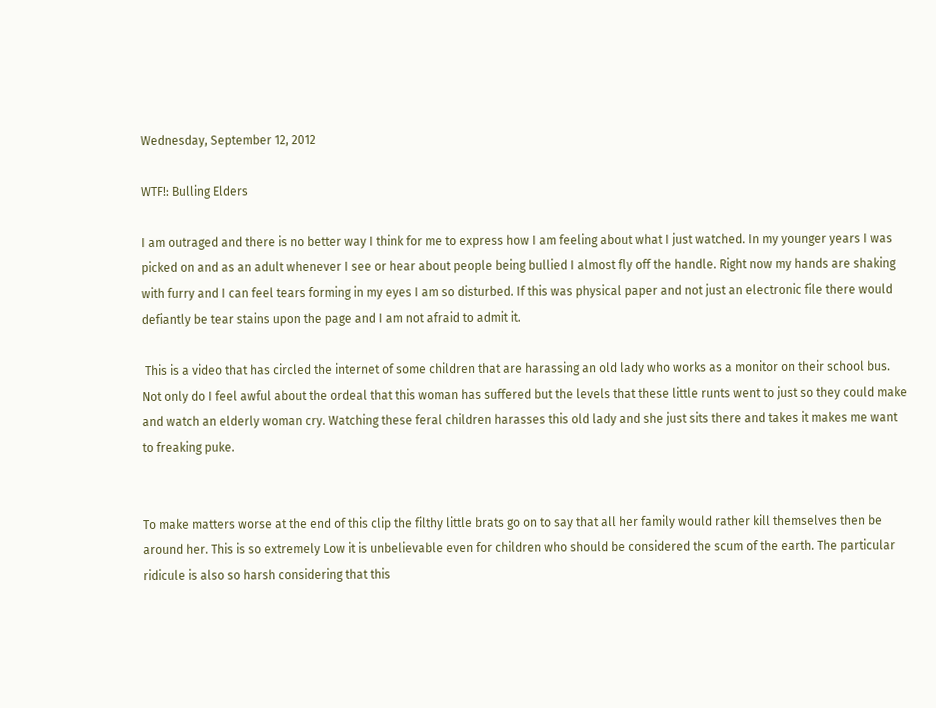Wednesday, September 12, 2012

WTF!: Bulling Elders

I am outraged and there is no better way I think for me to express how I am feeling about what I just watched. In my younger years I was picked on and as an adult whenever I see or hear about people being bullied I almost fly off the handle. Right now my hands are shaking with furry and I can feel tears forming in my eyes I am so disturbed. If this was physical paper and not just an electronic file there would defiantly be tear stains upon the page and I am not afraid to admit it.

 This is a video that has circled the internet of some children that are harassing an old lady who works as a monitor on their school bus. Not only do I feel awful about the ordeal that this woman has suffered but the levels that these little runts went to just so they could make and watch an elderly woman cry. Watching these feral children harasses this old lady and she just sits there and takes it makes me want to freaking puke.


To make matters worse at the end of this clip the filthy little brats go on to say that all her family would rather kill themselves then be around her. This is so extremely Low it is unbelievable even for children who should be considered the scum of the earth. The particular ridicule is also so harsh considering that this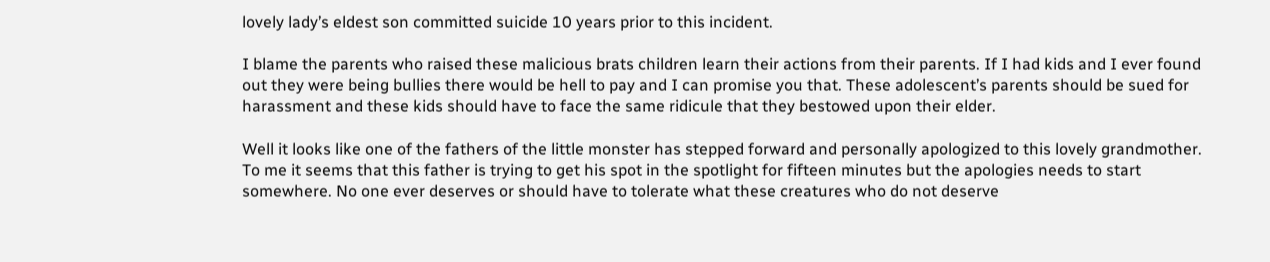lovely lady’s eldest son committed suicide 10 years prior to this incident.

I blame the parents who raised these malicious brats children learn their actions from their parents. If I had kids and I ever found out they were being bullies there would be hell to pay and I can promise you that. These adolescent’s parents should be sued for harassment and these kids should have to face the same ridicule that they bestowed upon their elder.

Well it looks like one of the fathers of the little monster has stepped forward and personally apologized to this lovely grandmother. To me it seems that this father is trying to get his spot in the spotlight for fifteen minutes but the apologies needs to start somewhere. No one ever deserves or should have to tolerate what these creatures who do not deserve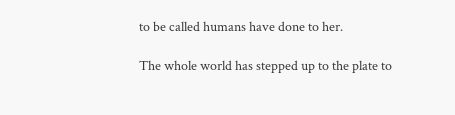to be called humans have done to her.

The whole world has stepped up to the plate to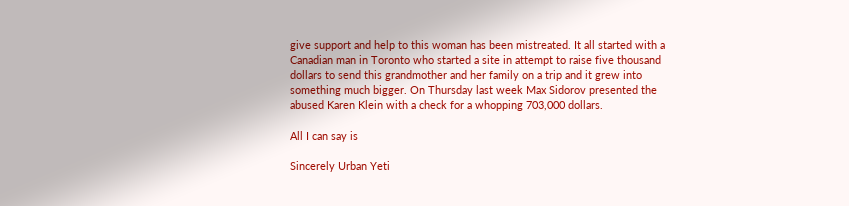give support and help to this woman has been mistreated. It all started with a Canadian man in Toronto who started a site in attempt to raise five thousand dollars to send this grandmother and her family on a trip and it grew into something much bigger. On Thursday last week Max Sidorov presented the abused Karen Klein with a check for a whopping 703,000 dollars.

All I can say is

Sincerely Urban Yeti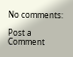No comments:

Post a Comment